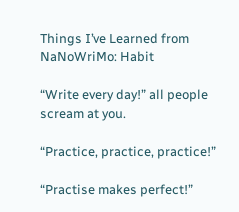Things I’ve Learned from NaNoWriMo: Habit

“Write every day!” all people scream at you.

“Practice, practice, practice!”

“Practise makes perfect!”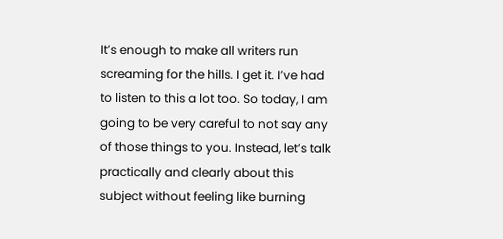It’s enough to make all writers run screaming for the hills. I get it. I’ve had to listen to this a lot too. So today, I am going to be very careful to not say any of those things to you. Instead, let’s talk practically and clearly about this subject without feeling like burning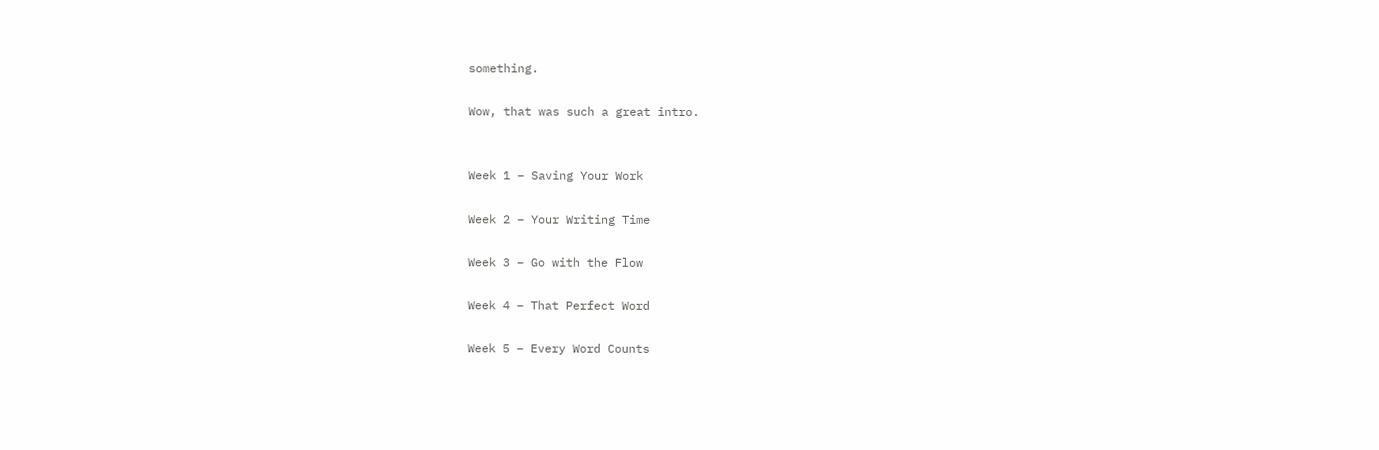something.

Wow, that was such a great intro.


Week 1 – Saving Your Work

Week 2 – Your Writing Time

Week 3 – Go with the Flow

Week 4 – That Perfect Word

Week 5 – Every Word Counts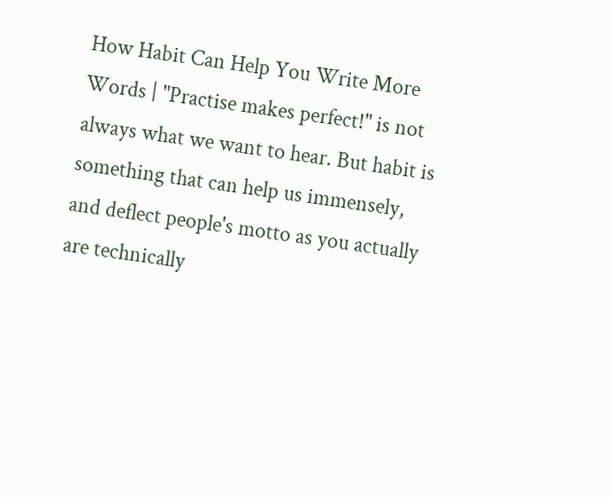How Habit Can Help You Write More Words | "Practise makes perfect!" is not always what we want to hear. But habit is something that can help us immensely, and deflect people's motto as you actually are technically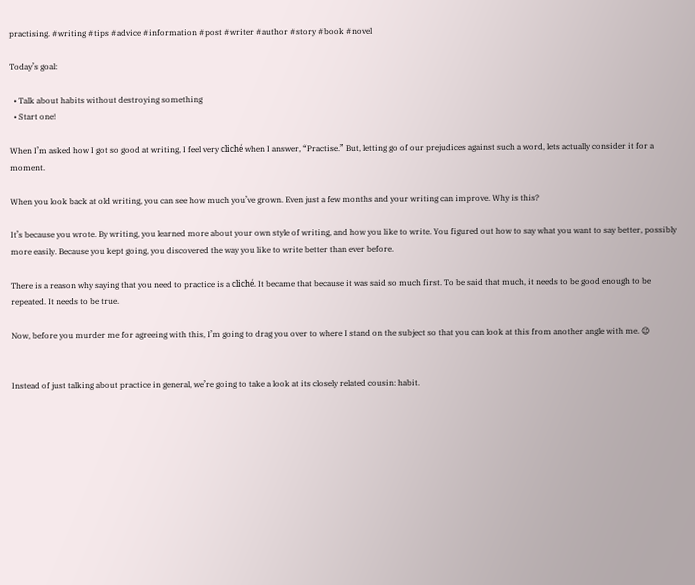practising. #writing #tips #advice #information #post #writer #author #story #book #novel

Today’s goal:

  • Talk about habits without destroying something
  • Start one!

When I’m asked how I got so good at writing, I feel very cliché when I answer, “Practise.” But, letting go of our prejudices against such a word, lets actually consider it for a moment.

When you look back at old writing, you can see how much you’ve grown. Even just a few months and your writing can improve. Why is this?

It’s because you wrote. By writing, you learned more about your own style of writing, and how you like to write. You figured out how to say what you want to say better, possibly more easily. Because you kept going, you discovered the way you like to write better than ever before.

There is a reason why saying that you need to practice is a cliché. It became that because it was said so much first. To be said that much, it needs to be good enough to be repeated. It needs to be true.

Now, before you murder me for agreeing with this, I’m going to drag you over to where I stand on the subject so that you can look at this from another angle with me. 😉


Instead of just talking about practice in general, we’re going to take a look at its closely related cousin: habit.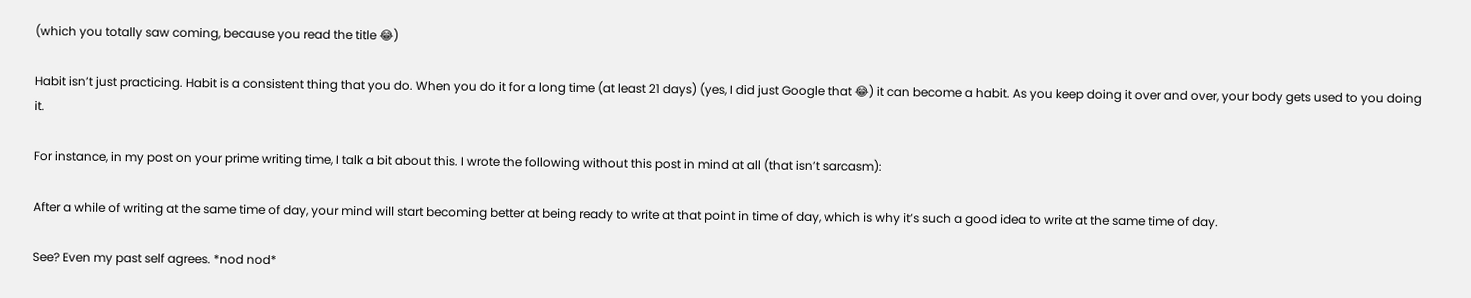(which you totally saw coming, because you read the title 😂)

Habit isn’t just practicing. Habit is a consistent thing that you do. When you do it for a long time (at least 21 days) (yes, I did just Google that 😂) it can become a habit. As you keep doing it over and over, your body gets used to you doing it.

For instance, in my post on your prime writing time, I talk a bit about this. I wrote the following without this post in mind at all (that isn’t sarcasm):

After a while of writing at the same time of day, your mind will start becoming better at being ready to write at that point in time of day, which is why it’s such a good idea to write at the same time of day.

See? Even my past self agrees. *nod nod*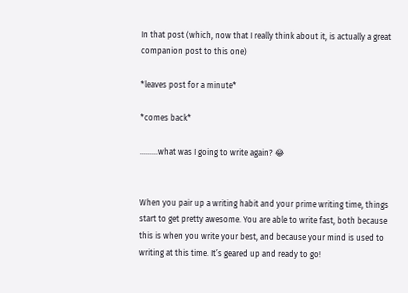In that post (which, now that I really think about it, is actually a great companion post to this one)

*leaves post for a minute*

*comes back*

………what was I going to write again? 😂


When you pair up a writing habit and your prime writing time, things start to get pretty awesome. You are able to write fast, both because this is when you write your best, and because your mind is used to writing at this time. It’s geared up and ready to go!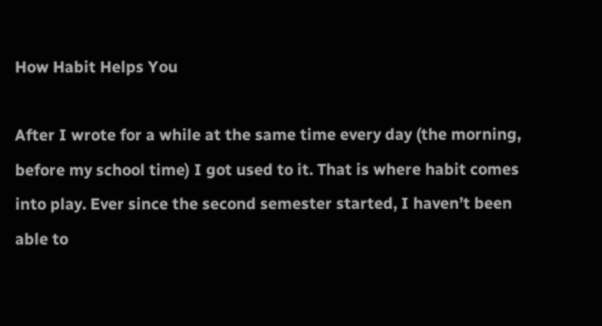How Habit Helps You

After I wrote for a while at the same time every day (the morning, before my school time) I got used to it. That is where habit comes into play. Ever since the second semester started, I haven’t been able to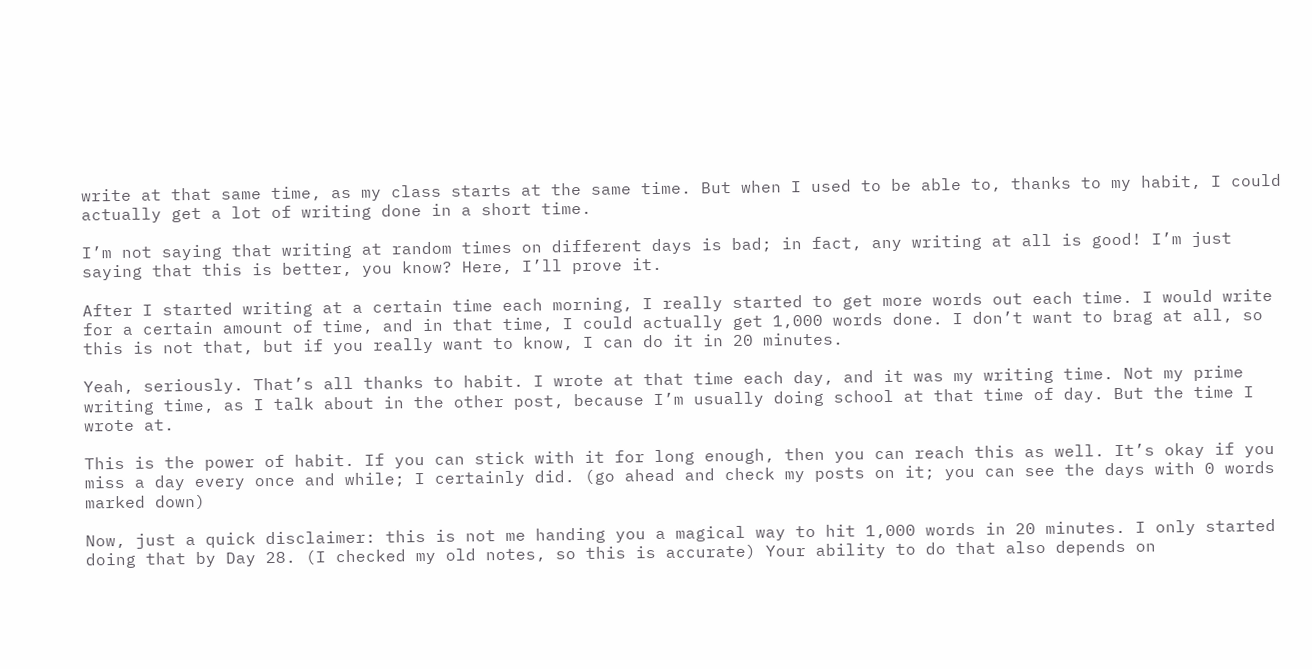write at that same time, as my class starts at the same time. But when I used to be able to, thanks to my habit, I could actually get a lot of writing done in a short time.

I’m not saying that writing at random times on different days is bad; in fact, any writing at all is good! I’m just saying that this is better, you know? Here, I’ll prove it.

After I started writing at a certain time each morning, I really started to get more words out each time. I would write for a certain amount of time, and in that time, I could actually get 1,000 words done. I don’t want to brag at all, so this is not that, but if you really want to know, I can do it in 20 minutes.

Yeah, seriously. That’s all thanks to habit. I wrote at that time each day, and it was my writing time. Not my prime writing time, as I talk about in the other post, because I’m usually doing school at that time of day. But the time I wrote at.

This is the power of habit. If you can stick with it for long enough, then you can reach this as well. It’s okay if you miss a day every once and while; I certainly did. (go ahead and check my posts on it; you can see the days with 0 words marked down)

Now, just a quick disclaimer: this is not me handing you a magical way to hit 1,000 words in 20 minutes. I only started doing that by Day 28. (I checked my old notes, so this is accurate) Your ability to do that also depends on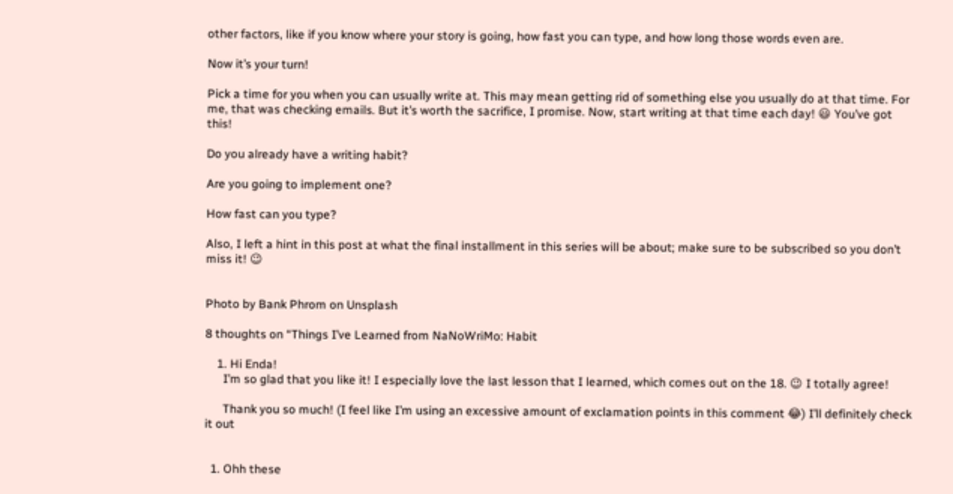other factors, like if you know where your story is going, how fast you can type, and how long those words even are.

Now it’s your turn!

Pick a time for you when you can usually write at. This may mean getting rid of something else you usually do at that time. For me, that was checking emails. But it’s worth the sacrifice, I promise. Now, start writing at that time each day! 😃 You’ve got this!

Do you already have a writing habit?

Are you going to implement one?

How fast can you type?

Also, I left a hint in this post at what the final installment in this series will be about; make sure to be subscribed so you don’t miss it! 😉


Photo by Bank Phrom on Unsplash

8 thoughts on “Things I’ve Learned from NaNoWriMo: Habit

    1. Hi Enda!
      I’m so glad that you like it! I especially love the last lesson that I learned, which comes out on the 18. 😉 I totally agree!

      Thank you so much! (I feel like I’m using an excessive amount of exclamation points in this comment 😂) I’ll definitely check it out


  1. Ohh these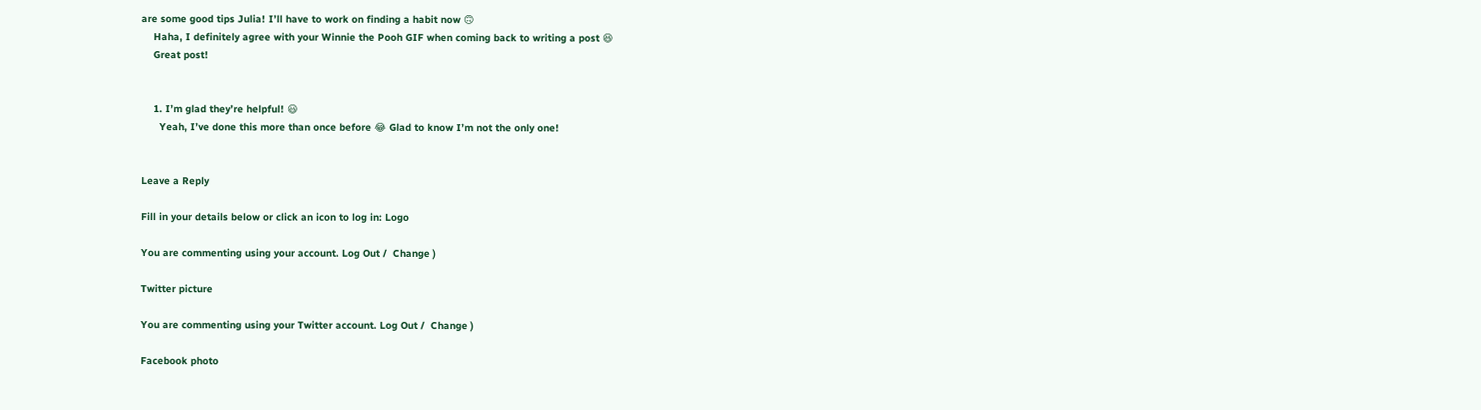are some good tips Julia! I’ll have to work on finding a habit now 🙃
    Haha, I definitely agree with your Winnie the Pooh GIF when coming back to writing a post 😆
    Great post!


    1. I’m glad they’re helpful! 😃
      Yeah, I’ve done this more than once before 😂 Glad to know I’m not the only one!


Leave a Reply

Fill in your details below or click an icon to log in: Logo

You are commenting using your account. Log Out /  Change )

Twitter picture

You are commenting using your Twitter account. Log Out /  Change )

Facebook photo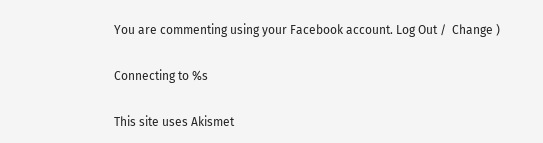You are commenting using your Facebook account. Log Out /  Change )

Connecting to %s

This site uses Akismet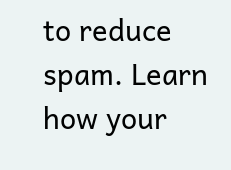to reduce spam. Learn how your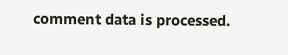comment data is processed.